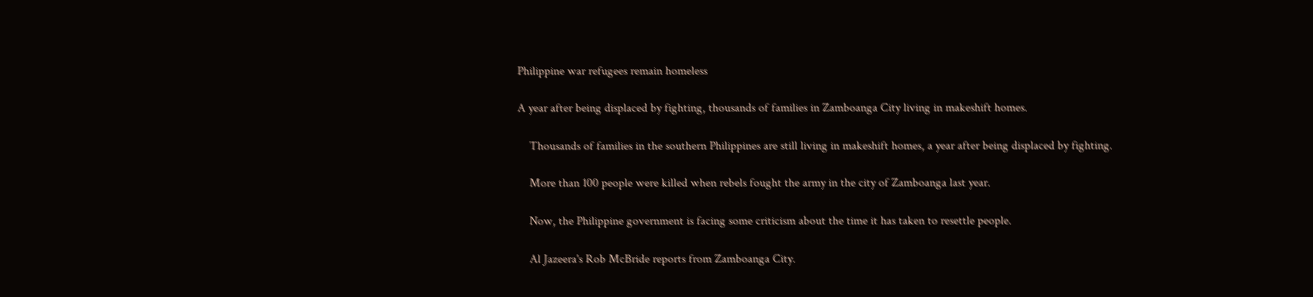Philippine war refugees remain homeless

A year after being displaced by fighting, thousands of families in Zamboanga City living in makeshift homes.

    Thousands of families in the southern Philippines are still living in makeshift homes, a year after being displaced by fighting.

    More than 100 people were killed when rebels fought the army in the city of Zamboanga last year.

    Now, the Philippine government is facing some criticism about the time it has taken to resettle people.

    Al Jazeera's Rob McBride reports from Zamboanga City.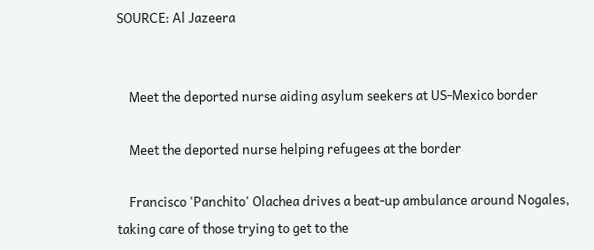SOURCE: Al Jazeera


    Meet the deported nurse aiding asylum seekers at US-Mexico border

    Meet the deported nurse helping refugees at the border

    Francisco 'Panchito' Olachea drives a beat-up ambulance around Nogales, taking care of those trying to get to the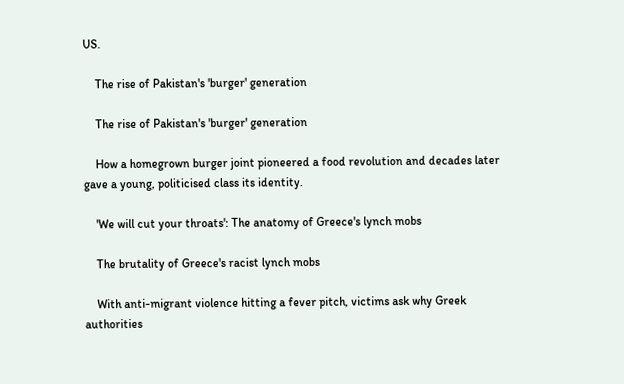US.

    The rise of Pakistan's 'burger' generation

    The rise of Pakistan's 'burger' generation

    How a homegrown burger joint pioneered a food revolution and decades later gave a young, politicised class its identity.

    'We will cut your throats': The anatomy of Greece's lynch mobs

    The brutality of Greece's racist lynch mobs

    With anti-migrant violence hitting a fever pitch, victims ask why Greek authorities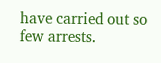have carried out so few arrests.